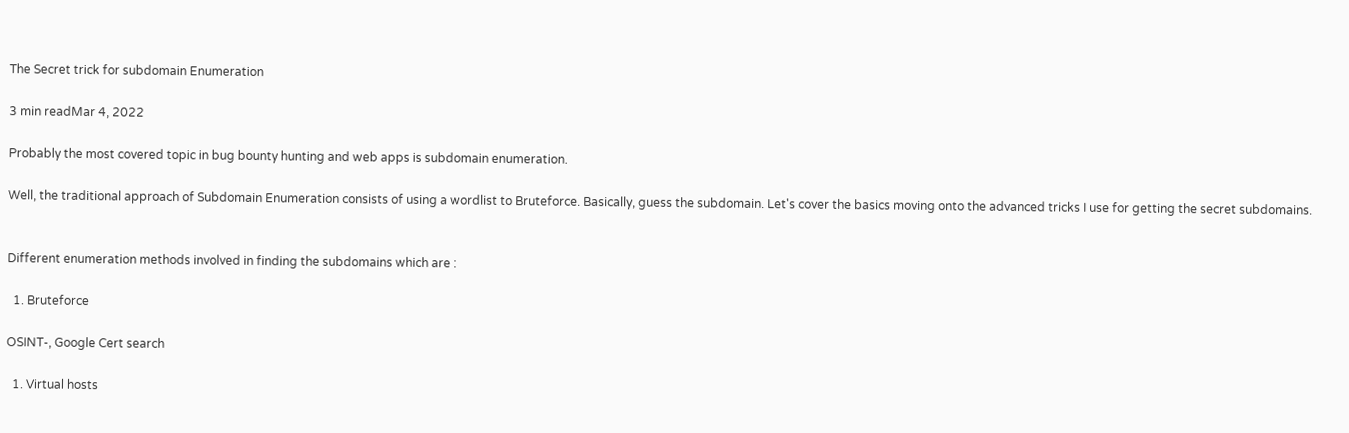The Secret trick for subdomain Enumeration

3 min readMar 4, 2022

Probably the most covered topic in bug bounty hunting and web apps is subdomain enumeration.

Well, the traditional approach of Subdomain Enumeration consists of using a wordlist to Bruteforce. Basically, guess the subdomain. Let's cover the basics moving onto the advanced tricks I use for getting the secret subdomains.


Different enumeration methods involved in finding the subdomains which are :

  1. Bruteforce

OSINT-, Google Cert search

  1. Virtual hosts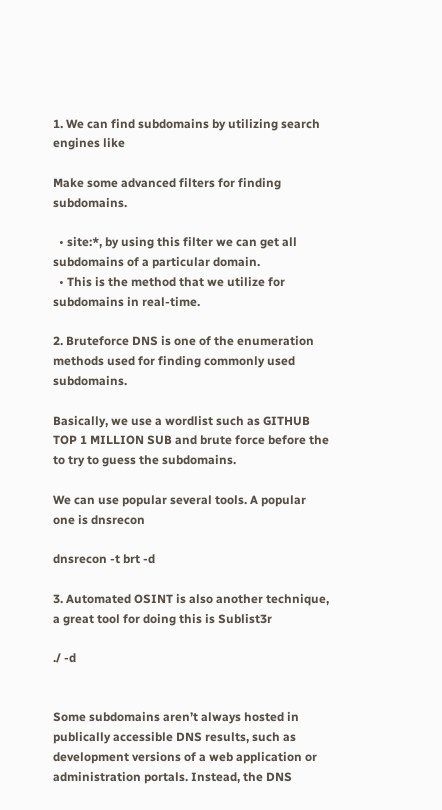1. We can find subdomains by utilizing search engines like

Make some advanced filters for finding subdomains.

  • site:*, by using this filter we can get all subdomains of a particular domain.
  • This is the method that we utilize for subdomains in real-time.

2. Bruteforce DNS is one of the enumeration methods used for finding commonly used subdomains.

Basically, we use a wordlist such as GITHUB TOP 1 MILLION SUB and brute force before the to try to guess the subdomains.

We can use popular several tools. A popular one is dnsrecon

dnsrecon -t brt -d

3. Automated OSINT is also another technique, a great tool for doing this is Sublist3r

./ -d


Some subdomains aren’t always hosted in publically accessible DNS results, such as development versions of a web application or administration portals. Instead, the DNS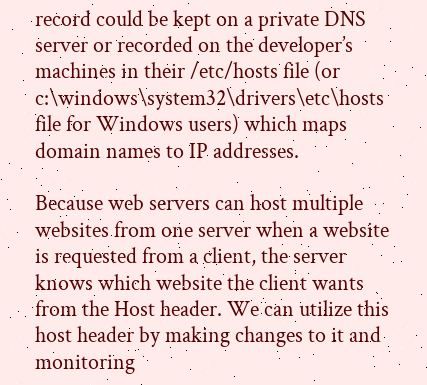record could be kept on a private DNS server or recorded on the developer’s machines in their /etc/hosts file (or c:\windows\system32\drivers\etc\hosts file for Windows users) which maps domain names to IP addresses.

Because web servers can host multiple websites from one server when a website is requested from a client, the server knows which website the client wants from the Host header. We can utilize this host header by making changes to it and monitoring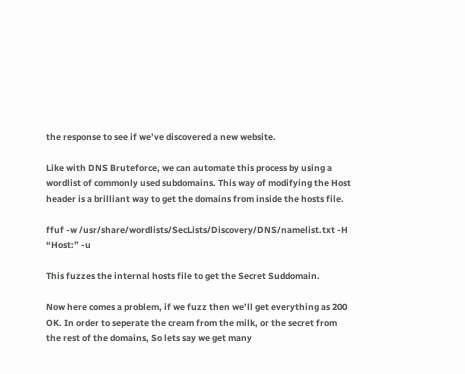the response to see if we’ve discovered a new website.

Like with DNS Bruteforce, we can automate this process by using a wordlist of commonly used subdomains. This way of modifying the Host header is a brilliant way to get the domains from inside the hosts file.

ffuf -w /usr/share/wordlists/SecLists/Discovery/DNS/namelist.txt -H “Host:” -u

This fuzzes the internal hosts file to get the Secret Suddomain.

Now here comes a problem, if we fuzz then we’ll get everything as 200 OK. In order to seperate the cream from the milk, or the secret from the rest of the domains, So lets say we get many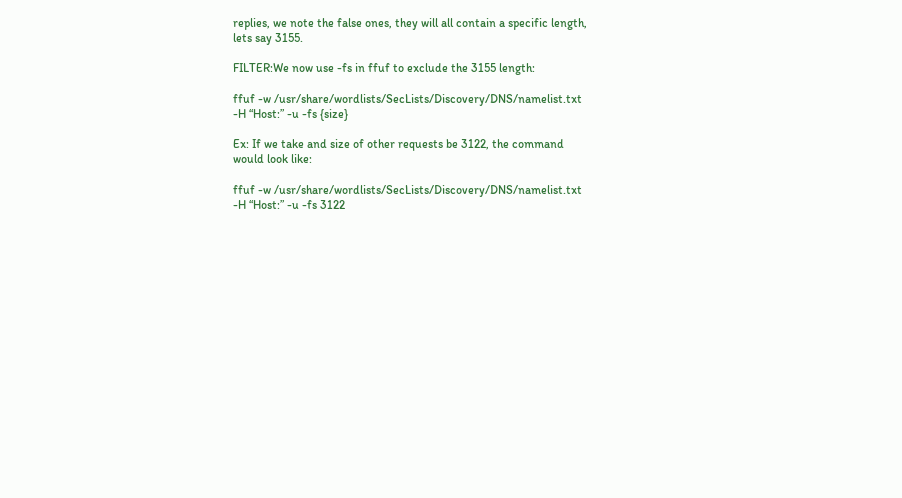replies, we note the false ones, they will all contain a specific length, lets say 3155.

FILTER:We now use -fs in ffuf to exclude the 3155 length:

ffuf -w /usr/share/wordlists/SecLists/Discovery/DNS/namelist.txt -H “Host:” -u -fs {size}

Ex: If we take and size of other requests be 3122, the command would look like:

ffuf -w /usr/share/wordlists/SecLists/Discovery/DNS/namelist.txt -H “Host:” -u -fs 3122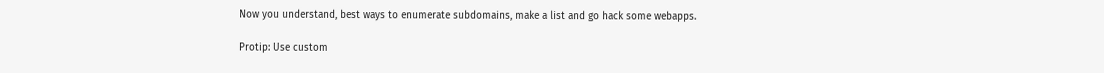Now you understand, best ways to enumerate subdomains, make a list and go hack some webapps.

Protip: Use custom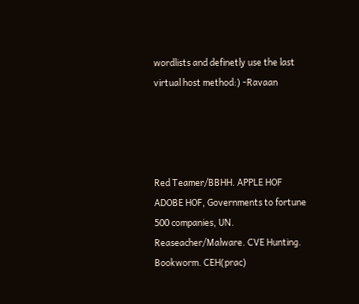wordlists and definetly use the last virtual host method:) -Ravaan




Red Teamer/BBHH. APPLE HOF ADOBE HOF, Governments to fortune 500 companies, UN. Reaseacher/Malware. CVE Hunting. Bookworm. CEH(prac)